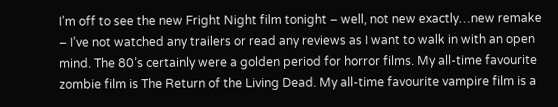I’m off to see the new Fright Night film tonight – well, not new exactly…new remake – I’ve not watched any trailers or read any reviews as I want to walk in with an open mind. The 80’s certainly were a golden period for horror films. My all-time favourite zombie film is The Return of the Living Dead. My all-time favourite vampire film is a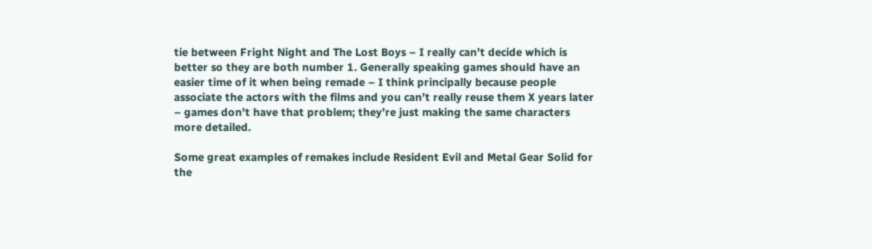tie between Fright Night and The Lost Boys – I really can’t decide which is better so they are both number 1. Generally speaking games should have an easier time of it when being remade – I think principally because people associate the actors with the films and you can’t really reuse them X years later – games don’t have that problem; they’re just making the same characters more detailed.

Some great examples of remakes include Resident Evil and Metal Gear Solid for the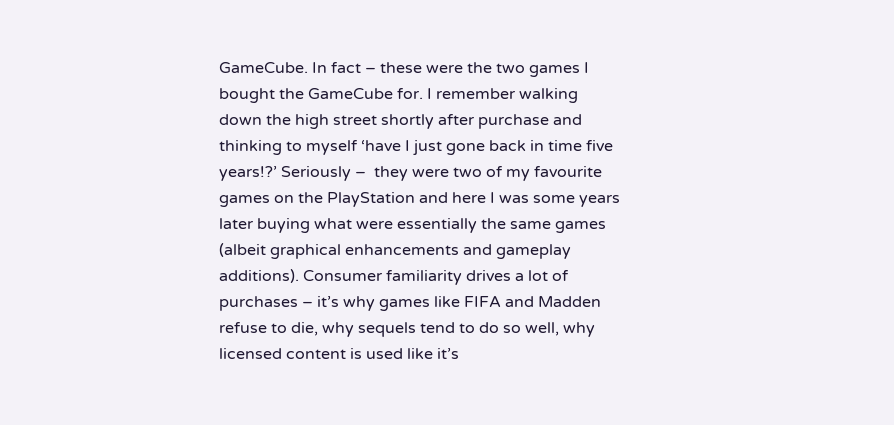GameCube. In fact – these were the two games I bought the GameCube for. I remember walking down the high street shortly after purchase and thinking to myself ‘have I just gone back in time five years!?’ Seriously –  they were two of my favourite games on the PlayStation and here I was some years later buying what were essentially the same games (albeit graphical enhancements and gameplay additions). Consumer familiarity drives a lot of purchases – it’s why games like FIFA and Madden refuse to die, why sequels tend to do so well, why licensed content is used like it’s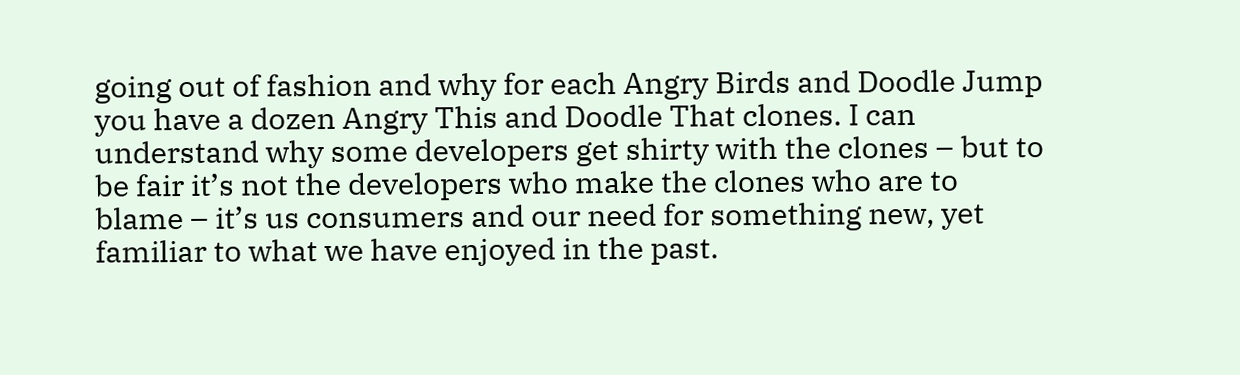going out of fashion and why for each Angry Birds and Doodle Jump you have a dozen Angry This and Doodle That clones. I can understand why some developers get shirty with the clones – but to be fair it’s not the developers who make the clones who are to blame – it’s us consumers and our need for something new, yet familiar to what we have enjoyed in the past.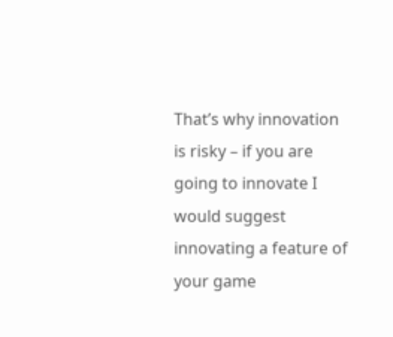That’s why innovation is risky – if you are going to innovate I would suggest innovating a feature of your game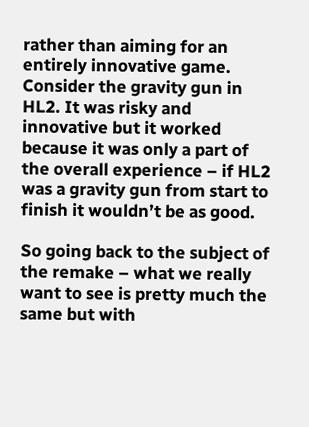rather than aiming for an entirely innovative game. Consider the gravity gun in HL2. It was risky and innovative but it worked because it was only a part of the overall experience – if HL2 was a gravity gun from start to finish it wouldn’t be as good.

So going back to the subject of the remake – what we really want to see is pretty much the same but with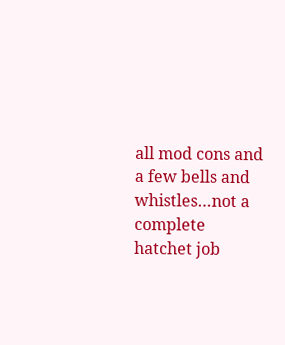all mod cons and a few bells and whistles…not a complete hatchet job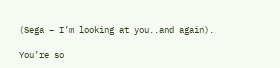(Sega – I’m looking at you..and again).

You’re so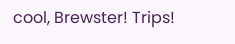cool, Brewster! Trips!